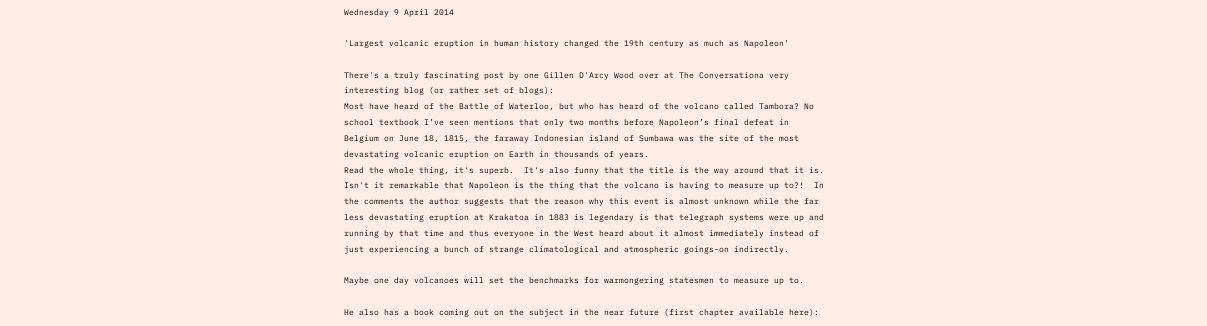Wednesday 9 April 2014

'Largest volcanic eruption in human history changed the 19th century as much as Napoleon'

There's a truly fascinating post by one Gillen D'Arcy Wood over at The Conversationa very interesting blog (or rather set of blogs):
Most have heard of the Battle of Waterloo, but who has heard of the volcano called Tambora? No school textbook I’ve seen mentions that only two months before Napoleon’s final defeat in Belgium on June 18, 1815, the faraway Indonesian island of Sumbawa was the site of the most devastating volcanic eruption on Earth in thousands of years.
Read the whole thing, it's superb.  It's also funny that the title is the way around that it is.  Isn't it remarkable that Napoleon is the thing that the volcano is having to measure up to?!  In the comments the author suggests that the reason why this event is almost unknown while the far less devastating eruption at Krakatoa in 1883 is legendary is that telegraph systems were up and running by that time and thus everyone in the West heard about it almost immediately instead of just experiencing a bunch of strange climatological and atmospheric goings-on indirectly.

Maybe one day volcanoes will set the benchmarks for warmongering statesmen to measure up to.

He also has a book coming out on the subject in the near future (first chapter available here):